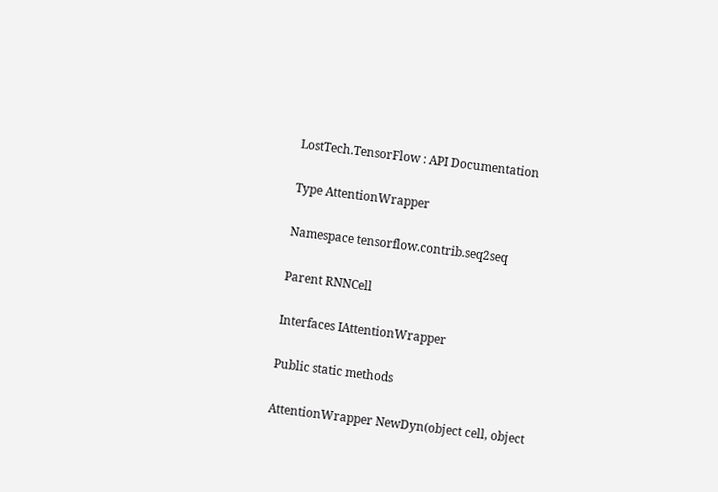LostTech.TensorFlow : API Documentation

Type AttentionWrapper

Namespace tensorflow.contrib.seq2seq

Parent RNNCell

Interfaces IAttentionWrapper

Public static methods

AttentionWrapper NewDyn(object cell, object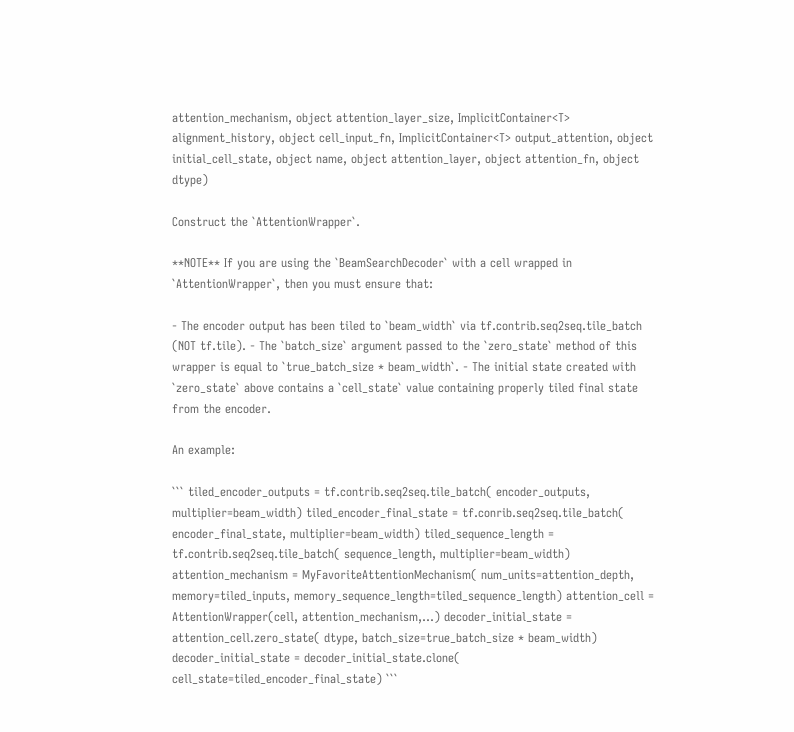attention_mechanism, object attention_layer_size, ImplicitContainer<T> alignment_history, object cell_input_fn, ImplicitContainer<T> output_attention, object initial_cell_state, object name, object attention_layer, object attention_fn, object dtype)

Construct the `AttentionWrapper`.

**NOTE** If you are using the `BeamSearchDecoder` with a cell wrapped in `AttentionWrapper`, then you must ensure that:

- The encoder output has been tiled to `beam_width` via tf.contrib.seq2seq.tile_batch (NOT tf.tile). - The `batch_size` argument passed to the `zero_state` method of this wrapper is equal to `true_batch_size * beam_width`. - The initial state created with `zero_state` above contains a `cell_state` value containing properly tiled final state from the encoder.

An example:

``` tiled_encoder_outputs = tf.contrib.seq2seq.tile_batch( encoder_outputs, multiplier=beam_width) tiled_encoder_final_state = tf.conrib.seq2seq.tile_batch( encoder_final_state, multiplier=beam_width) tiled_sequence_length = tf.contrib.seq2seq.tile_batch( sequence_length, multiplier=beam_width) attention_mechanism = MyFavoriteAttentionMechanism( num_units=attention_depth, memory=tiled_inputs, memory_sequence_length=tiled_sequence_length) attention_cell = AttentionWrapper(cell, attention_mechanism,...) decoder_initial_state = attention_cell.zero_state( dtype, batch_size=true_batch_size * beam_width) decoder_initial_state = decoder_initial_state.clone( cell_state=tiled_encoder_final_state) ```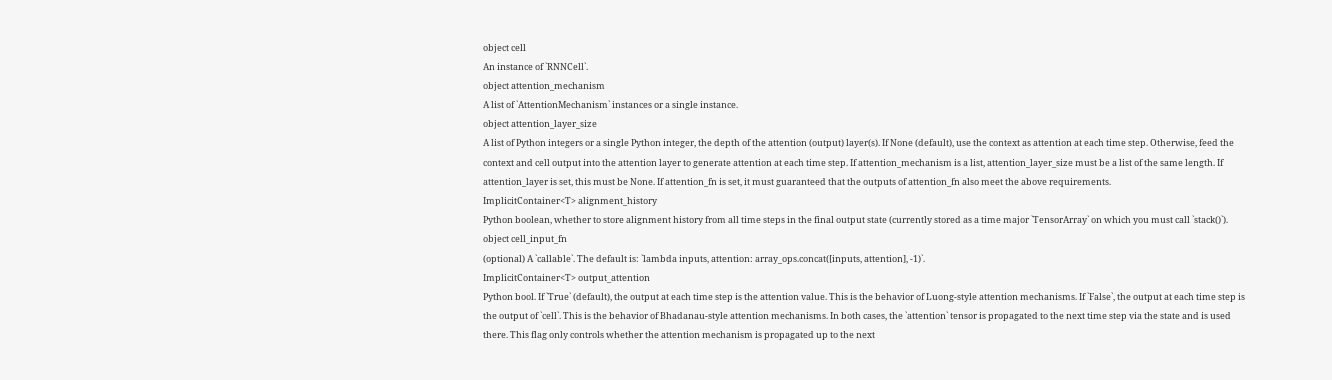object cell
An instance of `RNNCell`.
object attention_mechanism
A list of `AttentionMechanism` instances or a single instance.
object attention_layer_size
A list of Python integers or a single Python integer, the depth of the attention (output) layer(s). If None (default), use the context as attention at each time step. Otherwise, feed the context and cell output into the attention layer to generate attention at each time step. If attention_mechanism is a list, attention_layer_size must be a list of the same length. If attention_layer is set, this must be None. If attention_fn is set, it must guaranteed that the outputs of attention_fn also meet the above requirements.
ImplicitContainer<T> alignment_history
Python boolean, whether to store alignment history from all time steps in the final output state (currently stored as a time major `TensorArray` on which you must call `stack()`).
object cell_input_fn
(optional) A `callable`. The default is: `lambda inputs, attention: array_ops.concat([inputs, attention], -1)`.
ImplicitContainer<T> output_attention
Python bool. If `True` (default), the output at each time step is the attention value. This is the behavior of Luong-style attention mechanisms. If `False`, the output at each time step is the output of `cell`. This is the behavior of Bhadanau-style attention mechanisms. In both cases, the `attention` tensor is propagated to the next time step via the state and is used there. This flag only controls whether the attention mechanism is propagated up to the next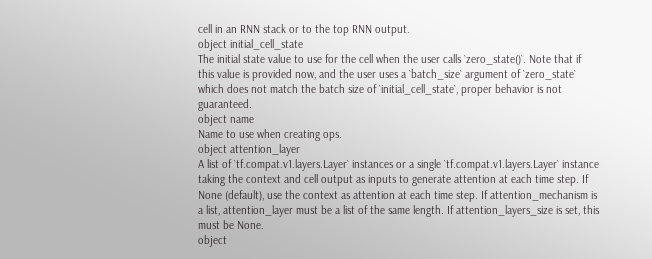cell in an RNN stack or to the top RNN output.
object initial_cell_state
The initial state value to use for the cell when the user calls `zero_state()`. Note that if this value is provided now, and the user uses a `batch_size` argument of `zero_state` which does not match the batch size of `initial_cell_state`, proper behavior is not guaranteed.
object name
Name to use when creating ops.
object attention_layer
A list of `tf.compat.v1.layers.Layer` instances or a single `tf.compat.v1.layers.Layer` instance taking the context and cell output as inputs to generate attention at each time step. If None (default), use the context as attention at each time step. If attention_mechanism is a list, attention_layer must be a list of the same length. If attention_layers_size is set, this must be None.
object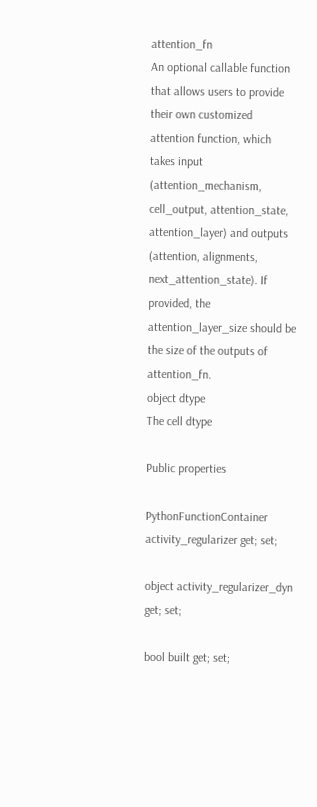attention_fn
An optional callable function that allows users to provide their own customized attention function, which takes input (attention_mechanism, cell_output, attention_state, attention_layer) and outputs (attention, alignments, next_attention_state). If provided, the attention_layer_size should be the size of the outputs of attention_fn.
object dtype
The cell dtype

Public properties

PythonFunctionContainer activity_regularizer get; set;

object activity_regularizer_dyn get; set;

bool built get; set;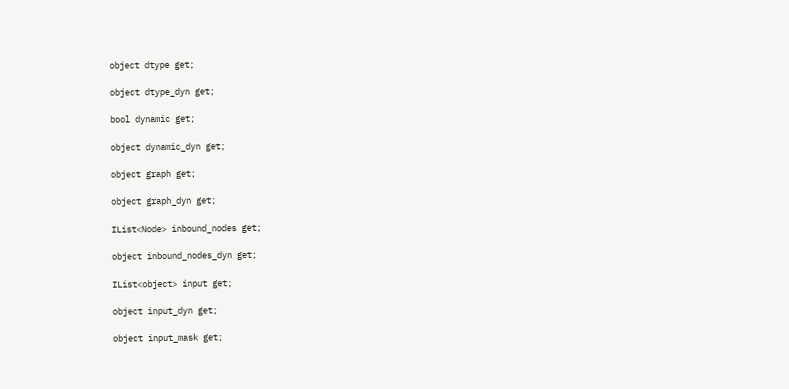object dtype get;

object dtype_dyn get;

bool dynamic get;

object dynamic_dyn get;

object graph get;

object graph_dyn get;

IList<Node> inbound_nodes get;

object inbound_nodes_dyn get;

IList<object> input get;

object input_dyn get;

object input_mask get;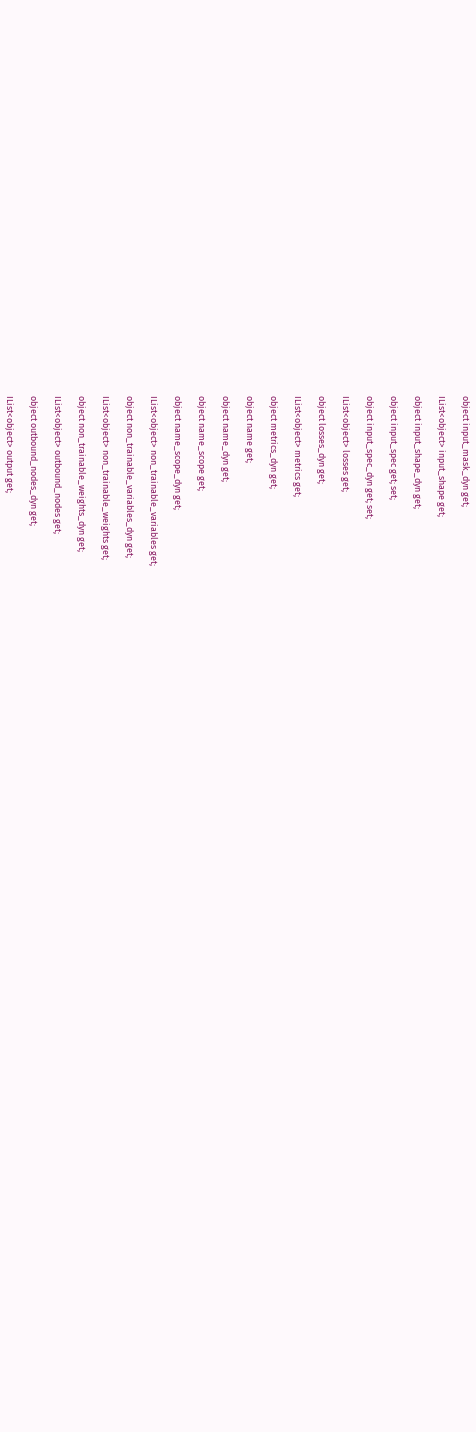object input_mask_dyn get;

IList<object> input_shape get;

object input_shape_dyn get;

object input_spec get; set;

object input_spec_dyn get; set;

IList<object> losses get;

object losses_dyn get;

IList<object> metrics get;

object metrics_dyn get;

object name get;

object name_dyn get;

object name_scope get;

object name_scope_dyn get;

IList<object> non_trainable_variables get;

object non_trainable_variables_dyn get;

IList<object> non_trainable_weights get;

object non_trainable_weights_dyn get;

IList<object> outbound_nodes get;

object outbound_nodes_dyn get;

IList<object> output get;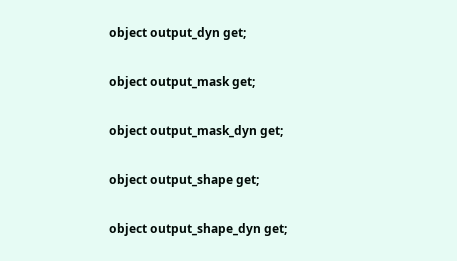object output_dyn get;

object output_mask get;

object output_mask_dyn get;

object output_shape get;

object output_shape_dyn get;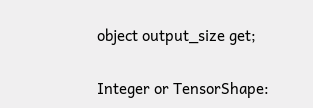object output_size get;

Integer or TensorShape: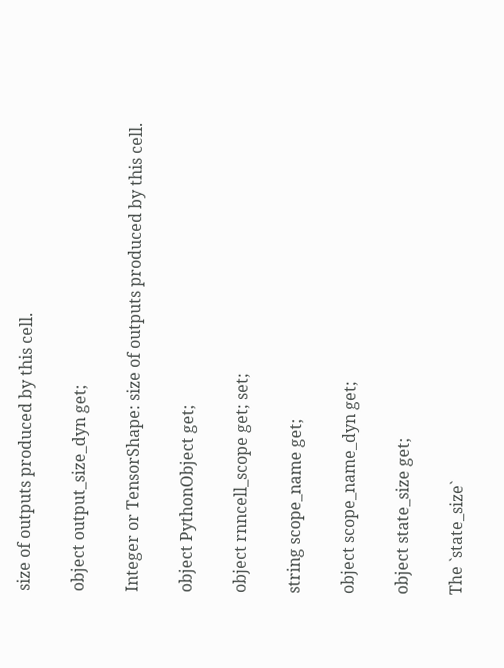size of outputs produced by this cell.

object output_size_dyn get;

Integer or TensorShape: size of outputs produced by this cell.

object PythonObject get;

object rnncell_scope get; set;

string scope_name get;

object scope_name_dyn get;

object state_size get;

The `state_size`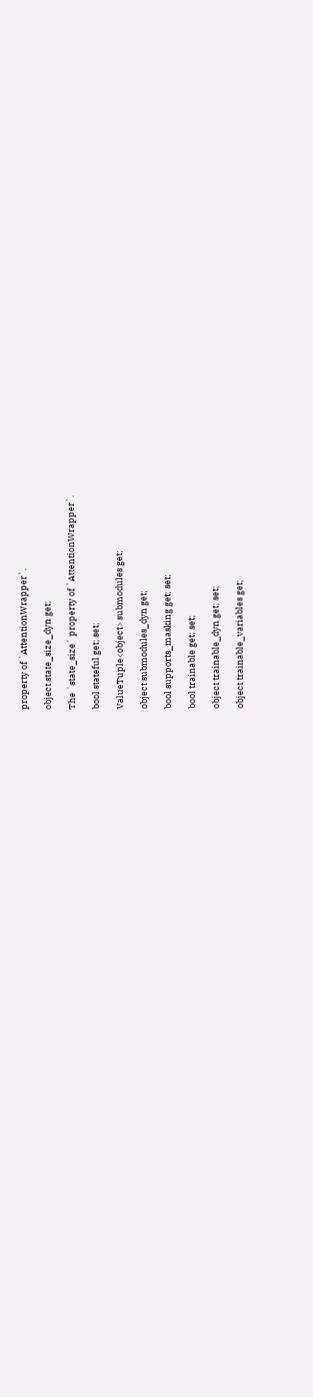property of `AttentionWrapper`.

object state_size_dyn get;

The `state_size` property of `AttentionWrapper`.

bool stateful get; set;

ValueTuple<object> submodules get;

object submodules_dyn get;

bool supports_masking get; set;

bool trainable get; set;

object trainable_dyn get; set;

object trainable_variables get;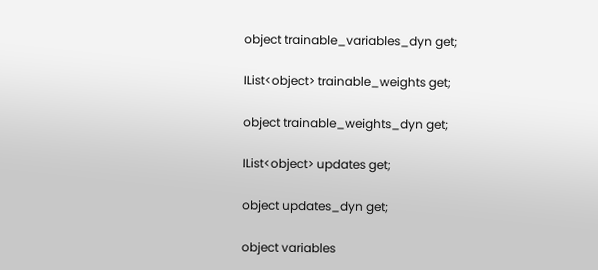object trainable_variables_dyn get;

IList<object> trainable_weights get;

object trainable_weights_dyn get;

IList<object> updates get;

object updates_dyn get;

object variables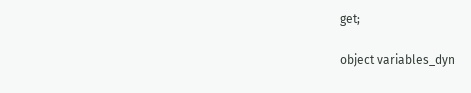get;

object variables_dyn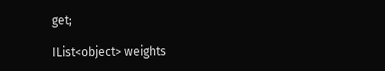get;

IList<object> weights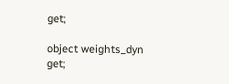get;

object weights_dyn get;